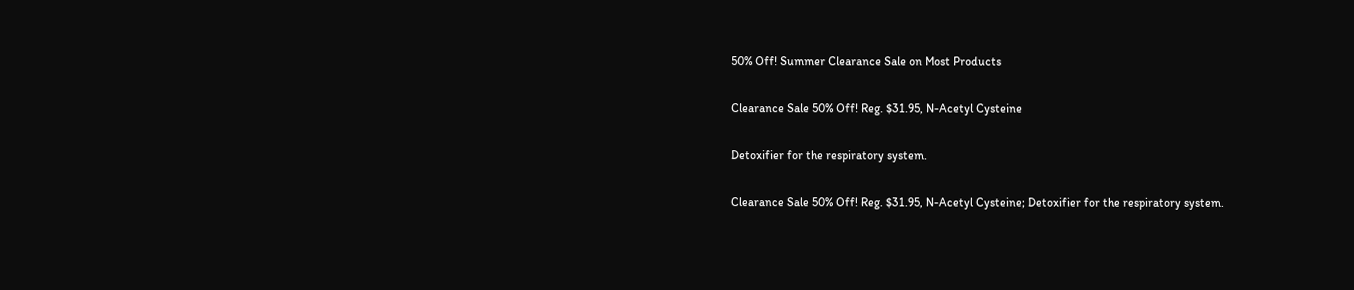50% Off! Summer Clearance Sale on Most Products

Clearance Sale 50% Off! Reg. $31.95, N-Acetyl Cysteine

Detoxifier for the respiratory system.

Clearance Sale 50% Off! Reg. $31.95, N-Acetyl Cysteine; Detoxifier for the respiratory system.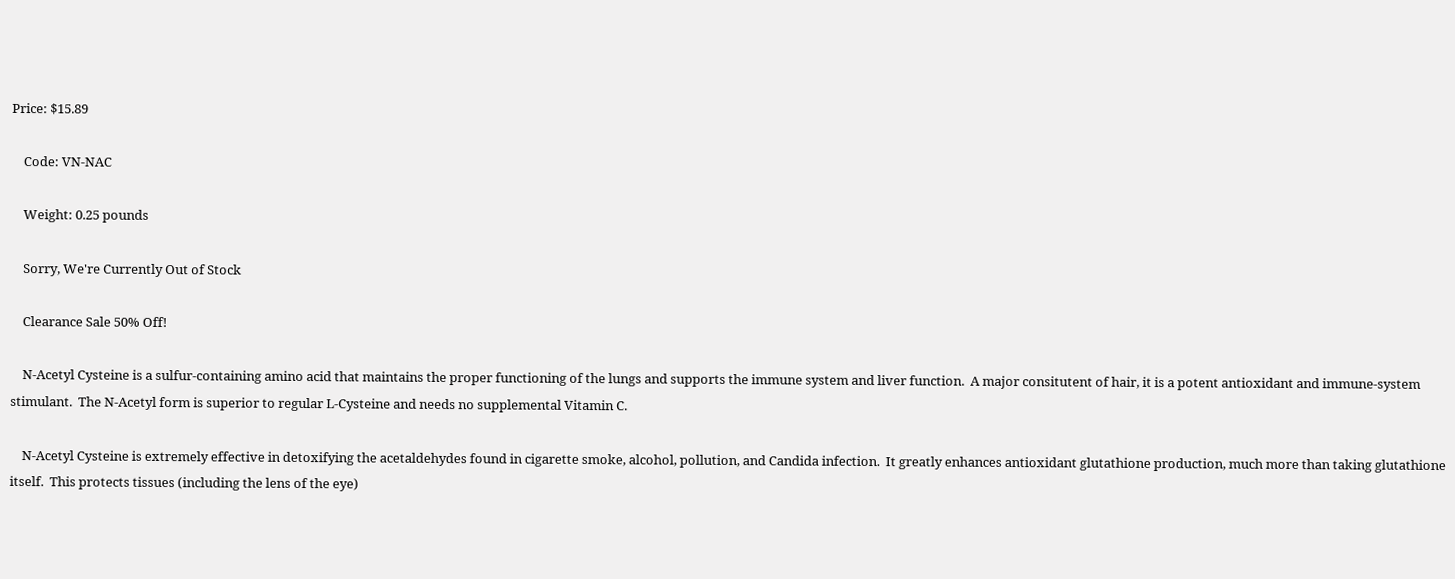Price: $15.89

    Code: VN-NAC

    Weight: 0.25 pounds

    Sorry, We're Currently Out of Stock

    Clearance Sale 50% Off!

    N-Acetyl Cysteine is a sulfur-containing amino acid that maintains the proper functioning of the lungs and supports the immune system and liver function.  A major consitutent of hair, it is a potent antioxidant and immune-system stimulant.  The N-Acetyl form is superior to regular L-Cysteine and needs no supplemental Vitamin C.

    N-Acetyl Cysteine is extremely effective in detoxifying the acetaldehydes found in cigarette smoke, alcohol, pollution, and Candida infection.  It greatly enhances antioxidant glutathione production, much more than taking glutathione itself.  This protects tissues (including the lens of the eye)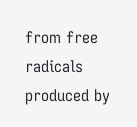from free radicals produced by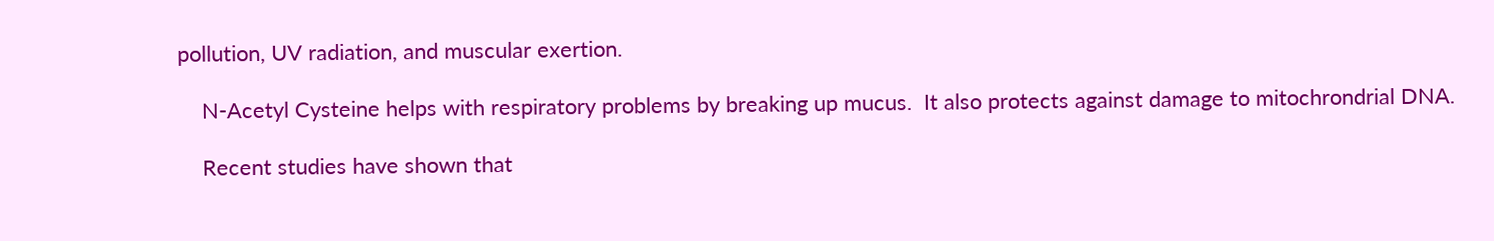pollution, UV radiation, and muscular exertion.

    N-Acetyl Cysteine helps with respiratory problems by breaking up mucus.  It also protects against damage to mitochrondrial DNA.

    Recent studies have shown that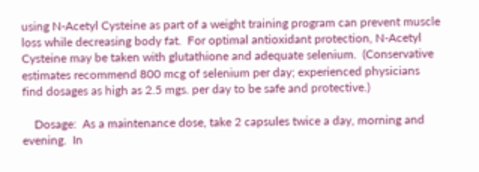using N-Acetyl Cysteine as part of a weight training program can prevent muscle loss while decreasing body fat.  For optimal antioxidant protection, N-Acetyl Cysteine may be taken with glutathione and adequate selenium.  (Conservative estimates recommend 800 mcg of selenium per day; experienced physicians find dosages as high as 2.5 mgs. per day to be safe and protective.)

    Dosage:  As a maintenance dose, take 2 capsules twice a day, morning and evening.  In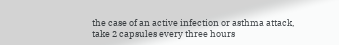the case of an active infection or asthma attack, take 2 capsules every three hours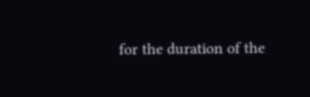for the duration of the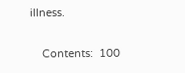illness.

    Contents:  100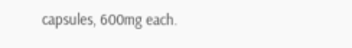capsules, 600mg each.